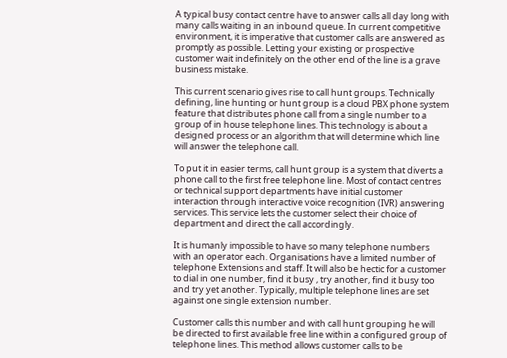A typical busy contact centre have to answer calls all day long with many calls waiting in an inbound queue. In current competitive environment, it is imperative that customer calls are answered as promptly as possible. Letting your existing or prospective customer wait indefinitely on the other end of the line is a grave business mistake.

This current scenario gives rise to call hunt groups. Technically defining, line hunting or hunt group is a cloud PBX phone system feature that distributes phone call from a single number to a group of in house telephone lines. This technology is about a designed process or an algorithm that will determine which line will answer the telephone call.

To put it in easier terms, call hunt group is a system that diverts a phone call to the first free telephone line. Most of contact centres or technical support departments have initial customer interaction through interactive voice recognition (IVR) answering services. This service lets the customer select their choice of department and direct the call accordingly.

It is humanly impossible to have so many telephone numbers with an operator each. Organisations have a limited number of telephone Extensions and staff. It will also be hectic for a customer to dial in one number, find it busy , try another, find it busy too and try yet another. Typically, multiple telephone lines are set against one single extension number.

Customer calls this number and with call hunt grouping he will be directed to first available free line within a configured group of telephone lines. This method allows customer calls to be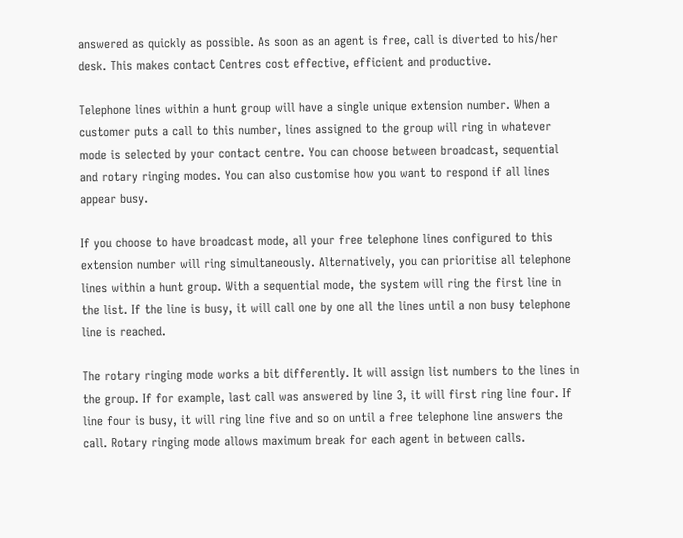answered as quickly as possible. As soon as an agent is free, call is diverted to his/her desk. This makes contact Centres cost effective, efficient and productive.

Telephone lines within a hunt group will have a single unique extension number. When a customer puts a call to this number, lines assigned to the group will ring in whatever mode is selected by your contact centre. You can choose between broadcast, sequential and rotary ringing modes. You can also customise how you want to respond if all lines appear busy.

If you choose to have broadcast mode, all your free telephone lines configured to this extension number will ring simultaneously. Alternatively, you can prioritise all telephone lines within a hunt group. With a sequential mode, the system will ring the first line in the list. If the line is busy, it will call one by one all the lines until a non busy telephone line is reached.

The rotary ringing mode works a bit differently. It will assign list numbers to the lines in the group. If for example, last call was answered by line 3, it will first ring line four. If line four is busy, it will ring line five and so on until a free telephone line answers the call. Rotary ringing mode allows maximum break for each agent in between calls.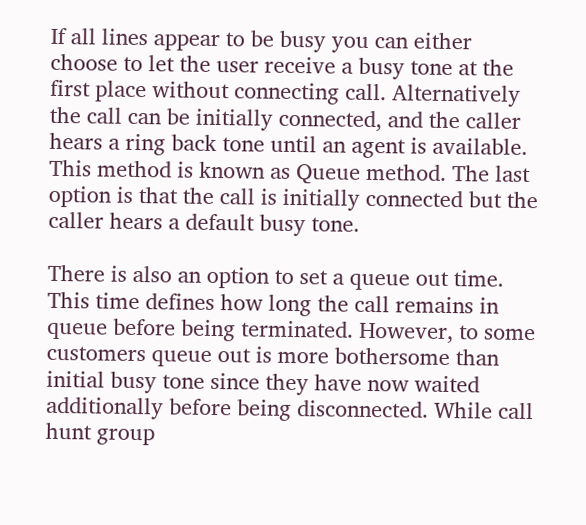If all lines appear to be busy you can either choose to let the user receive a busy tone at the first place without connecting call. Alternatively the call can be initially connected, and the caller hears a ring back tone until an agent is available. This method is known as Queue method. The last option is that the call is initially connected but the caller hears a default busy tone.

There is also an option to set a queue out time. This time defines how long the call remains in queue before being terminated. However, to some customers queue out is more bothersome than initial busy tone since they have now waited additionally before being disconnected. While call hunt group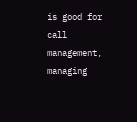is good for call management, managing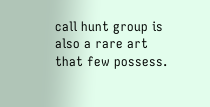call hunt group is also a rare art that few possess.